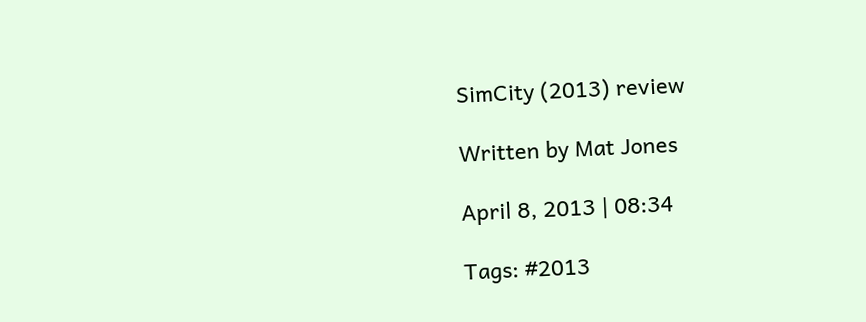SimCity (2013) review

Written by Mat Jones

April 8, 2013 | 08:34

Tags: #2013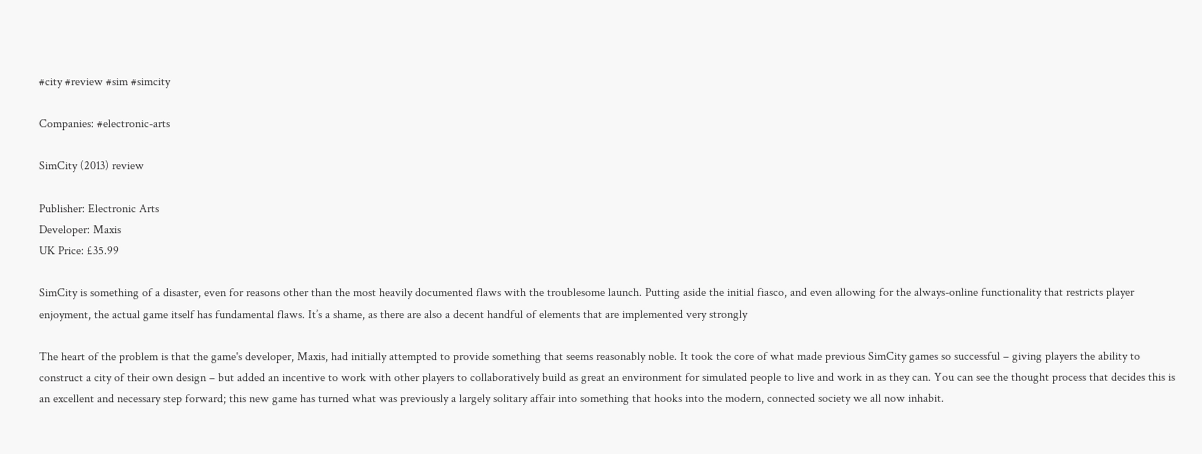#city #review #sim #simcity

Companies: #electronic-arts

SimCity (2013) review

Publisher: Electronic Arts
Developer: Maxis
UK Price: £35.99

SimCity is something of a disaster, even for reasons other than the most heavily documented flaws with the troublesome launch. Putting aside the initial fiasco, and even allowing for the always-online functionality that restricts player enjoyment, the actual game itself has fundamental flaws. It’s a shame, as there are also a decent handful of elements that are implemented very strongly

The heart of the problem is that the game's developer, Maxis, had initially attempted to provide something that seems reasonably noble. It took the core of what made previous SimCity games so successful – giving players the ability to construct a city of their own design – but added an incentive to work with other players to collaboratively build as great an environment for simulated people to live and work in as they can. You can see the thought process that decides this is an excellent and necessary step forward; this new game has turned what was previously a largely solitary affair into something that hooks into the modern, connected society we all now inhabit.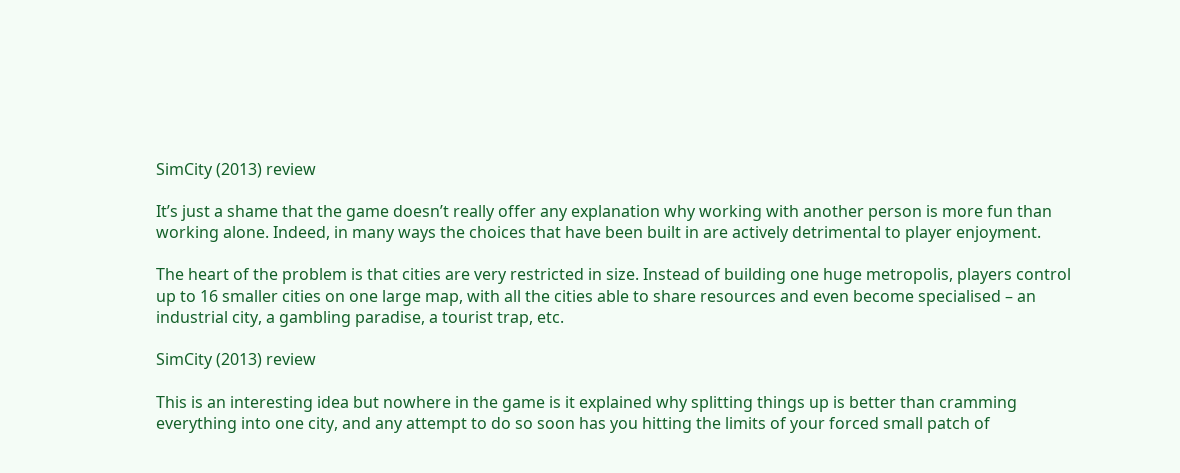SimCity (2013) review

It’s just a shame that the game doesn’t really offer any explanation why working with another person is more fun than working alone. Indeed, in many ways the choices that have been built in are actively detrimental to player enjoyment.

The heart of the problem is that cities are very restricted in size. Instead of building one huge metropolis, players control up to 16 smaller cities on one large map, with all the cities able to share resources and even become specialised – an industrial city, a gambling paradise, a tourist trap, etc.

SimCity (2013) review

This is an interesting idea but nowhere in the game is it explained why splitting things up is better than cramming everything into one city, and any attempt to do so soon has you hitting the limits of your forced small patch of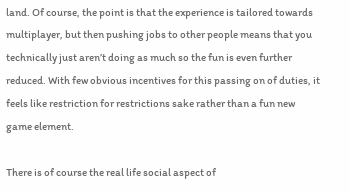land. Of course, the point is that the experience is tailored towards multiplayer, but then pushing jobs to other people means that you technically just aren’t doing as much so the fun is even further reduced. With few obvious incentives for this passing on of duties, it feels like restriction for restrictions sake rather than a fun new game element.

There is of course the real life social aspect of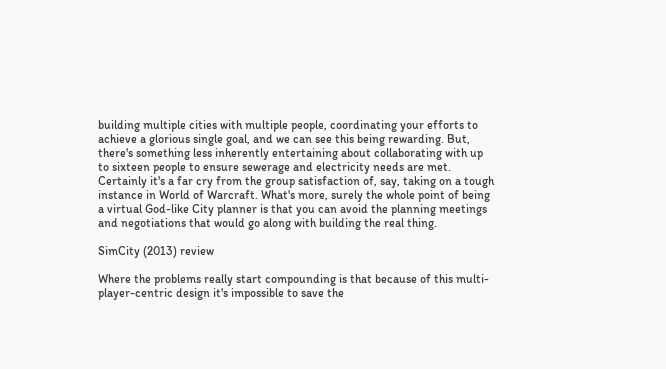building multiple cities with multiple people, coordinating your efforts to achieve a glorious single goal, and we can see this being rewarding. But, there's something less inherently entertaining about collaborating with up to sixteen people to ensure sewerage and electricity needs are met. Certainly it's a far cry from the group satisfaction of, say, taking on a tough instance in World of Warcraft. What's more, surely the whole point of being a virtual God-like City planner is that you can avoid the planning meetings and negotiations that would go along with building the real thing.

SimCity (2013) review

Where the problems really start compounding is that because of this multi-player-centric design it's impossible to save the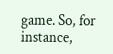game. So, for instance,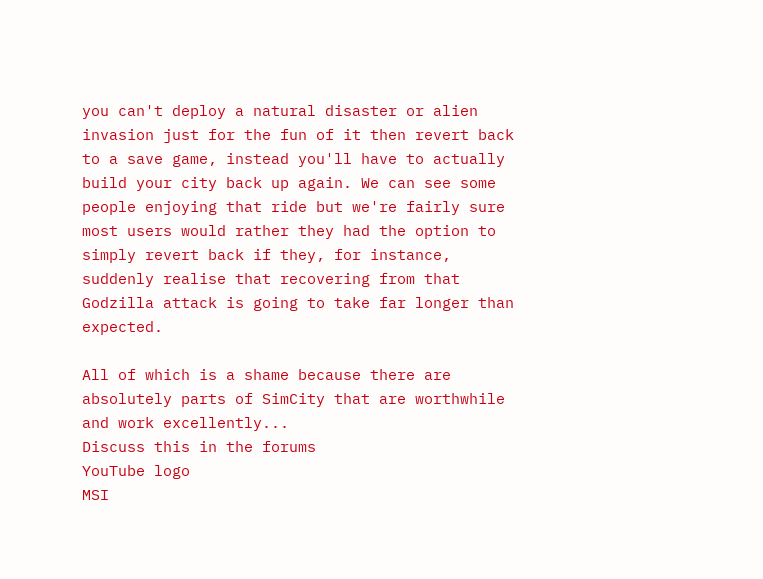you can't deploy a natural disaster or alien invasion just for the fun of it then revert back to a save game, instead you'll have to actually build your city back up again. We can see some people enjoying that ride but we're fairly sure most users would rather they had the option to simply revert back if they, for instance, suddenly realise that recovering from that Godzilla attack is going to take far longer than expected.

All of which is a shame because there are absolutely parts of SimCity that are worthwhile and work excellently...
Discuss this in the forums
YouTube logo
MSI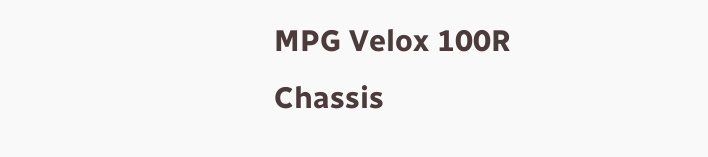MPG Velox 100R Chassis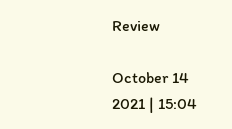Review

October 14 2021 | 15:04